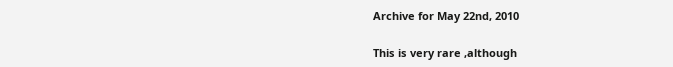Archive for May 22nd, 2010

This is very rare ,although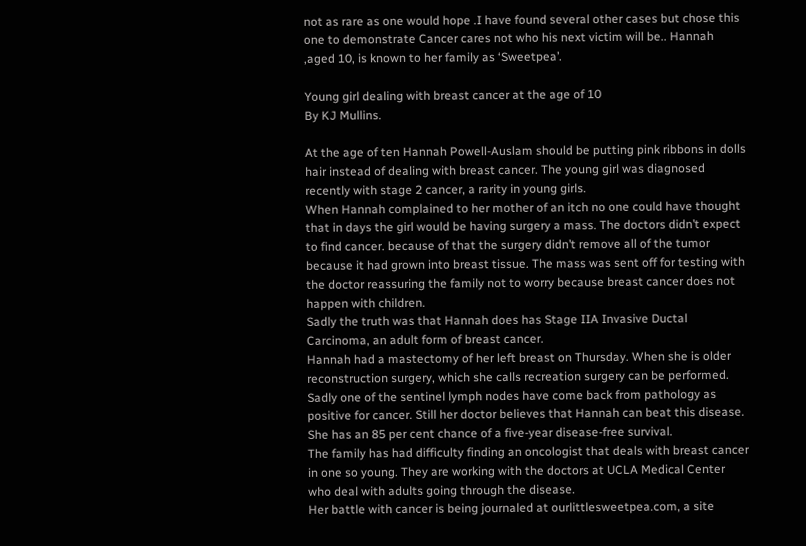not as rare as one would hope .I have found several other cases but chose this one to demonstrate Cancer cares not who his next victim will be.. Hannah ,aged 10, is known to her family as ‘Sweetpea’.

Young girl dealing with breast cancer at the age of 10
By KJ Mullins.

At the age of ten Hannah Powell-Auslam should be putting pink ribbons in dolls hair instead of dealing with breast cancer. The young girl was diagnosed recently with stage 2 cancer, a rarity in young girls.
When Hannah complained to her mother of an itch no one could have thought that in days the girl would be having surgery a mass. The doctors didn’t expect to find cancer. because of that the surgery didn’t remove all of the tumor because it had grown into breast tissue. The mass was sent off for testing with the doctor reassuring the family not to worry because breast cancer does not happen with children.
Sadly the truth was that Hannah does has Stage IIA Invasive Ductal Carcinoma, an adult form of breast cancer.
Hannah had a mastectomy of her left breast on Thursday. When she is older reconstruction surgery, which she calls recreation surgery can be performed.
Sadly one of the sentinel lymph nodes have come back from pathology as positive for cancer. Still her doctor believes that Hannah can beat this disease. She has an 85 per cent chance of a five-year disease-free survival.
The family has had difficulty finding an oncologist that deals with breast cancer in one so young. They are working with the doctors at UCLA Medical Center who deal with adults going through the disease.
Her battle with cancer is being journaled at ourlittlesweetpea.com, a site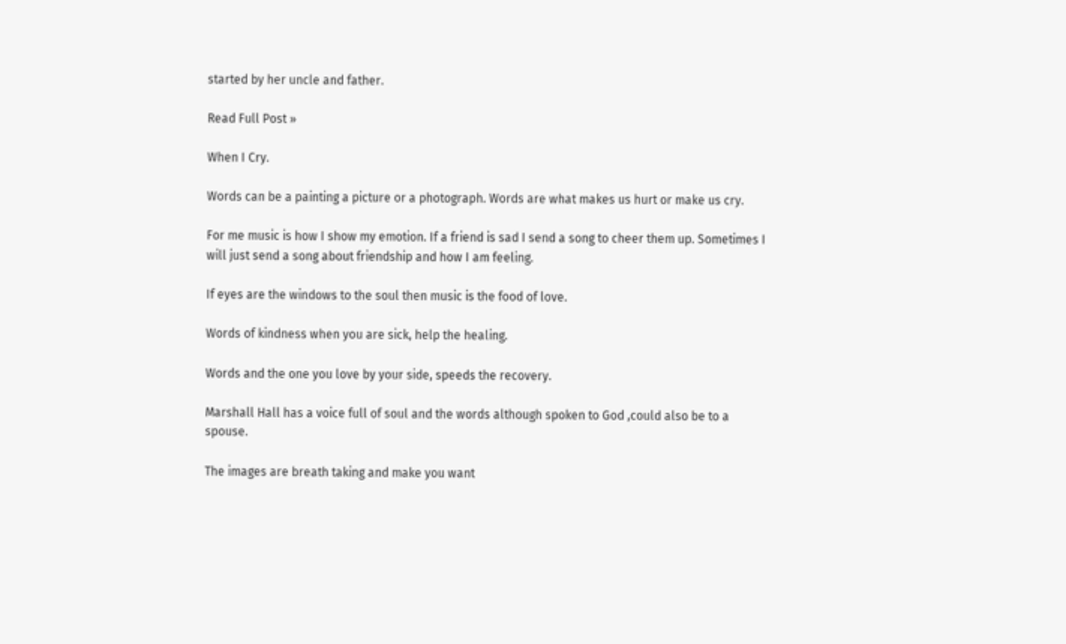started by her uncle and father.

Read Full Post »

When I Cry.

Words can be a painting a picture or a photograph. Words are what makes us hurt or make us cry.

For me music is how I show my emotion. If a friend is sad I send a song to cheer them up. Sometimes I will just send a song about friendship and how I am feeling.

If eyes are the windows to the soul then music is the food of love.

Words of kindness when you are sick, help the healing.

Words and the one you love by your side, speeds the recovery.

Marshall Hall has a voice full of soul and the words although spoken to God ,could also be to a spouse.

The images are breath taking and make you want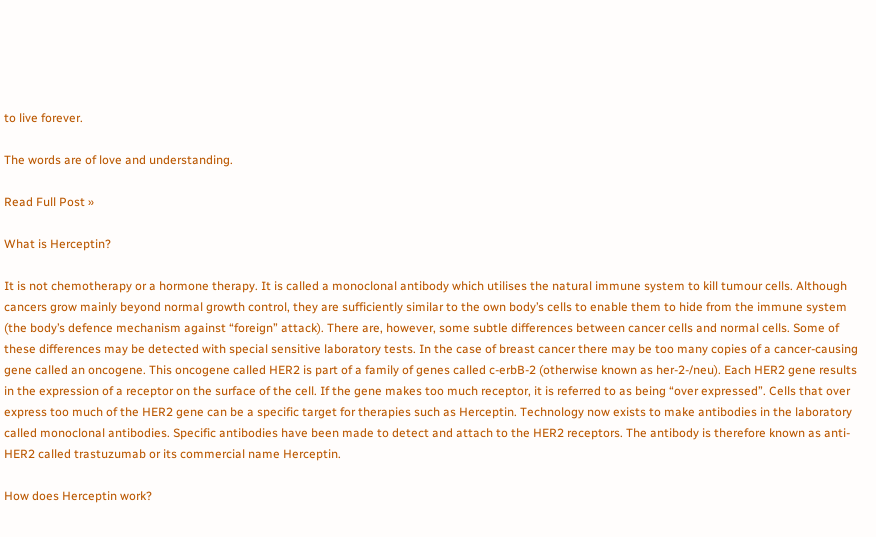to live forever.

The words are of love and understanding.

Read Full Post »

What is Herceptin?

It is not chemotherapy or a hormone therapy. It is called a monoclonal antibody which utilises the natural immune system to kill tumour cells. Although cancers grow mainly beyond normal growth control, they are sufficiently similar to the own body’s cells to enable them to hide from the immune system (the body’s defence mechanism against “foreign” attack). There are, however, some subtle differences between cancer cells and normal cells. Some of these differences may be detected with special sensitive laboratory tests. In the case of breast cancer there may be too many copies of a cancer-causing gene called an oncogene. This oncogene called HER2 is part of a family of genes called c-erbB-2 (otherwise known as her-2-/neu). Each HER2 gene results in the expression of a receptor on the surface of the cell. If the gene makes too much receptor, it is referred to as being “over expressed”. Cells that over express too much of the HER2 gene can be a specific target for therapies such as Herceptin. Technology now exists to make antibodies in the laboratory called monoclonal antibodies. Specific antibodies have been made to detect and attach to the HER2 receptors. The antibody is therefore known as anti-HER2 called trastuzumab or its commercial name Herceptin.

How does Herceptin work?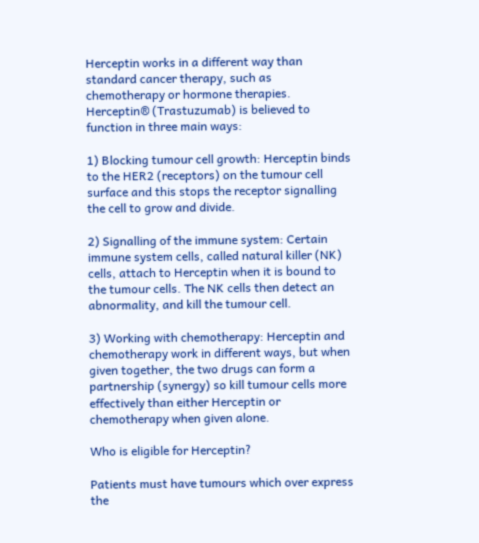Herceptin works in a different way than standard cancer therapy, such as chemotherapy or hormone therapies. Herceptin® (Trastuzumab) is believed to function in three main ways:

1) Blocking tumour cell growth: Herceptin binds to the HER2 (receptors) on the tumour cell surface and this stops the receptor signalling the cell to grow and divide.

2) Signalling of the immune system: Certain immune system cells, called natural killer (NK) cells, attach to Herceptin when it is bound to the tumour cells. The NK cells then detect an abnormality, and kill the tumour cell.

3) Working with chemotherapy: Herceptin and chemotherapy work in different ways, but when given together, the two drugs can form a partnership (synergy) so kill tumour cells more effectively than either Herceptin or chemotherapy when given alone.

Who is eligible for Herceptin?

Patients must have tumours which over express the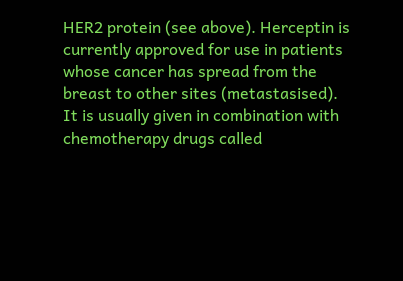HER2 protein (see above). Herceptin is currently approved for use in patients whose cancer has spread from the breast to other sites (metastasised). It is usually given in combination with chemotherapy drugs called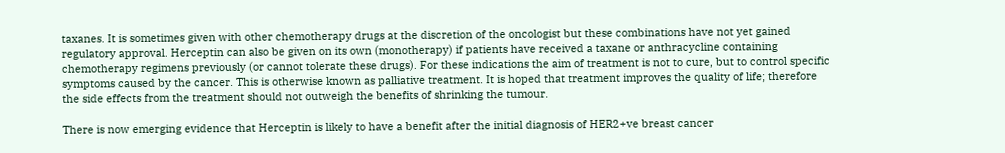taxanes. It is sometimes given with other chemotherapy drugs at the discretion of the oncologist but these combinations have not yet gained regulatory approval. Herceptin can also be given on its own (monotherapy) if patients have received a taxane or anthracycline containing chemotherapy regimens previously (or cannot tolerate these drugs). For these indications the aim of treatment is not to cure, but to control specific symptoms caused by the cancer. This is otherwise known as palliative treatment. It is hoped that treatment improves the quality of life; therefore the side effects from the treatment should not outweigh the benefits of shrinking the tumour.

There is now emerging evidence that Herceptin is likely to have a benefit after the initial diagnosis of HER2+ve breast cancer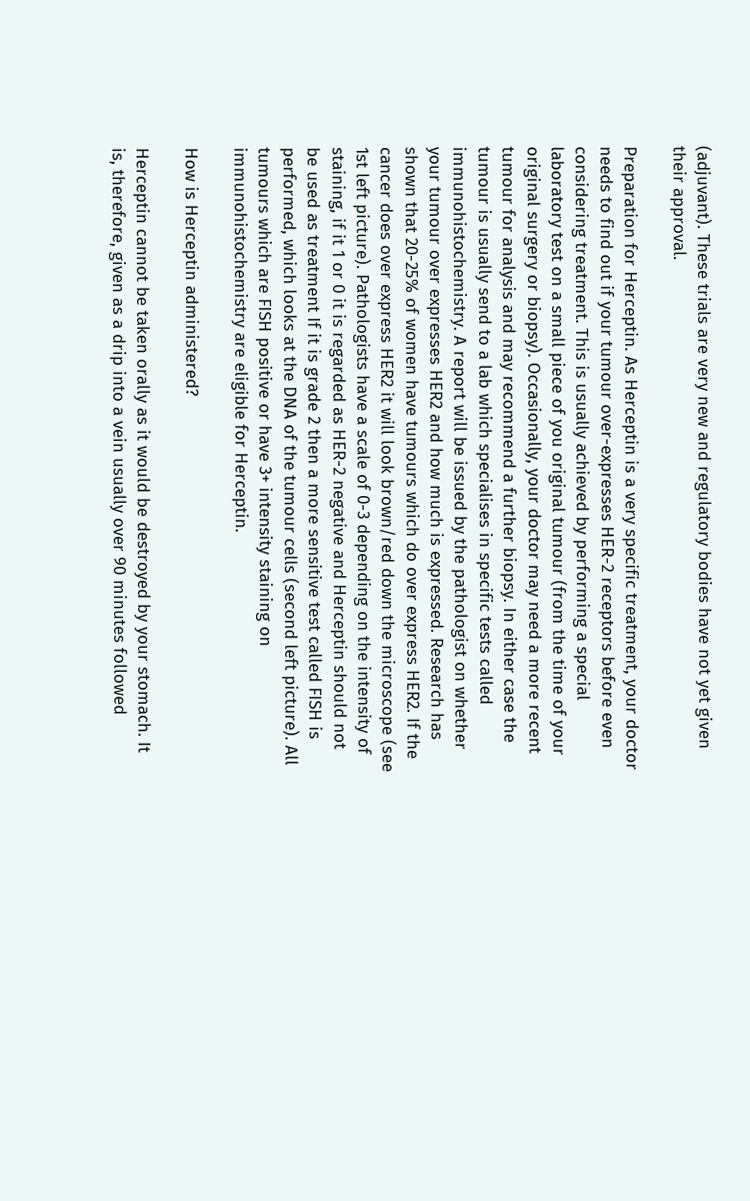(adjuvant). These trials are very new and regulatory bodies have not yet given their approval.

Preparation for Herceptin. As Herceptin is a very specific treatment, your doctor needs to find out if your tumour over-expresses HER-2 receptors before even considering treatment. This is usually achieved by performing a special laboratory test on a small piece of you original tumour (from the time of your original surgery or biopsy). Occasionally, your doctor may need a more recent tumour for analysis and may recommend a further biopsy. In either case the tumour is usually send to a lab which specialises in specific tests called immunohistochemistry. A report will be issued by the pathologist on whether your tumour over expresses HER2 and how much is expressed. Research has shown that 20-25% of women have tumours which do over express HER2. If the cancer does over express HER2 it will look brown/red down the microscope (see 1st left picture). Pathologists have a scale of 0-3 depending on the intensity of staining, if it 1 or 0 it is regarded as HER-2 negative and Herceptin should not be used as treatment If it is grade 2 then a more sensitive test called FISH is performed, which looks at the DNA of the tumour cells (second left picture). All tumours which are FISH positive or have 3+ intensity staining on immunohistochemistry are eligible for Herceptin.

How is Herceptin administered?

Herceptin cannot be taken orally as it would be destroyed by your stomach. It is, therefore, given as a drip into a vein usually over 90 minutes followed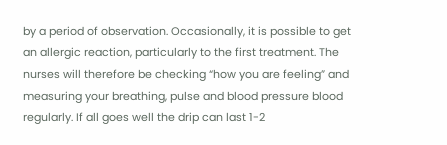by a period of observation. Occasionally, it is possible to get an allergic reaction, particularly to the first treatment. The nurses will therefore be checking “how you are feeling” and measuring your breathing, pulse and blood pressure blood regularly. If all goes well the drip can last 1-2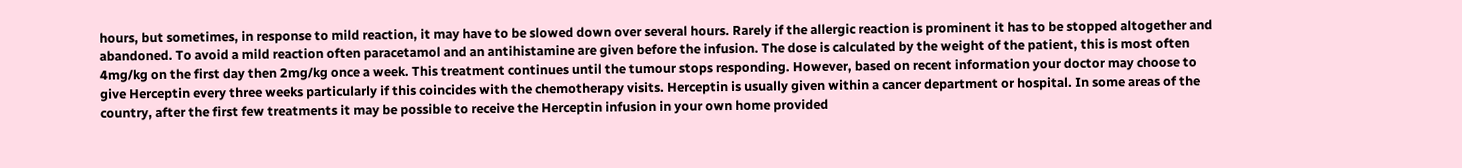hours, but sometimes, in response to mild reaction, it may have to be slowed down over several hours. Rarely if the allergic reaction is prominent it has to be stopped altogether and abandoned. To avoid a mild reaction often paracetamol and an antihistamine are given before the infusion. The dose is calculated by the weight of the patient, this is most often 4mg/kg on the first day then 2mg/kg once a week. This treatment continues until the tumour stops responding. However, based on recent information your doctor may choose to give Herceptin every three weeks particularly if this coincides with the chemotherapy visits. Herceptin is usually given within a cancer department or hospital. In some areas of the country, after the first few treatments it may be possible to receive the Herceptin infusion in your own home provided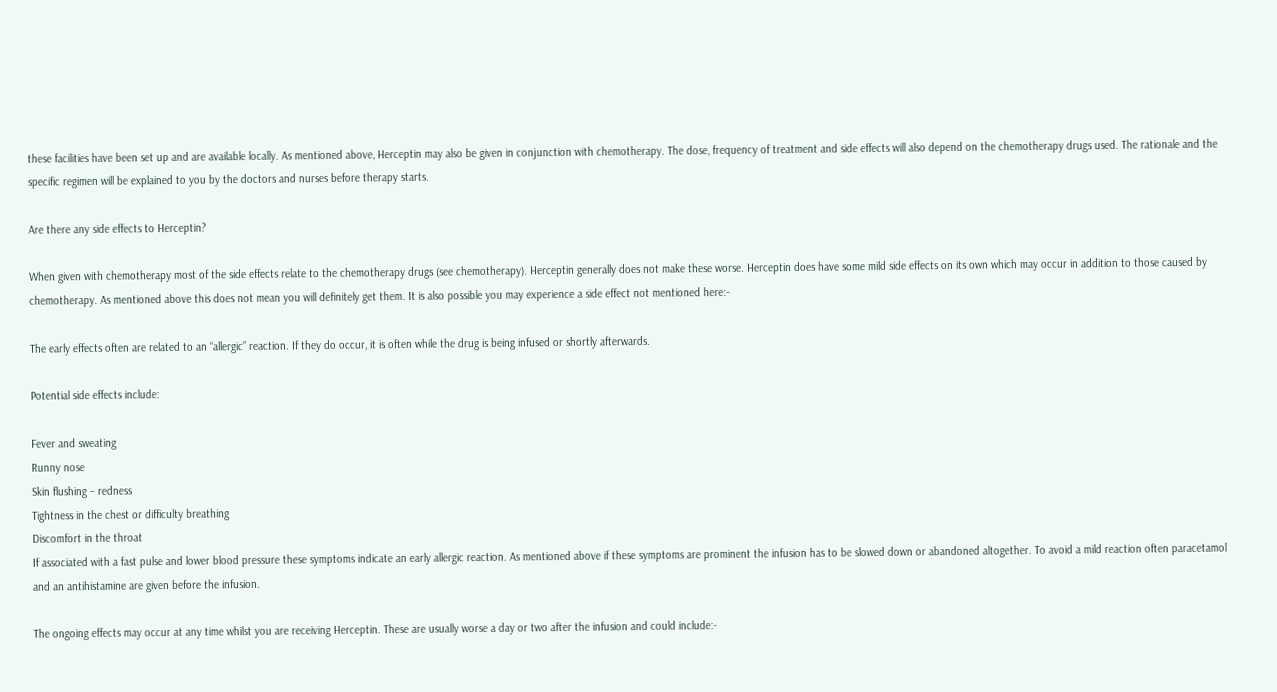these facilities have been set up and are available locally. As mentioned above, Herceptin may also be given in conjunction with chemotherapy. The dose, frequency of treatment and side effects will also depend on the chemotherapy drugs used. The rationale and the specific regimen will be explained to you by the doctors and nurses before therapy starts.

Are there any side effects to Herceptin?

When given with chemotherapy most of the side effects relate to the chemotherapy drugs (see chemotherapy). Herceptin generally does not make these worse. Herceptin does have some mild side effects on its own which may occur in addition to those caused by chemotherapy. As mentioned above this does not mean you will definitely get them. It is also possible you may experience a side effect not mentioned here:-

The early effects often are related to an “allergic” reaction. If they do occur, it is often while the drug is being infused or shortly afterwards.

Potential side effects include:

Fever and sweating
Runny nose
Skin flushing – redness
Tightness in the chest or difficulty breathing
Discomfort in the throat
If associated with a fast pulse and lower blood pressure these symptoms indicate an early allergic reaction. As mentioned above if these symptoms are prominent the infusion has to be slowed down or abandoned altogether. To avoid a mild reaction often paracetamol and an antihistamine are given before the infusion.

The ongoing effects may occur at any time whilst you are receiving Herceptin. These are usually worse a day or two after the infusion and could include:-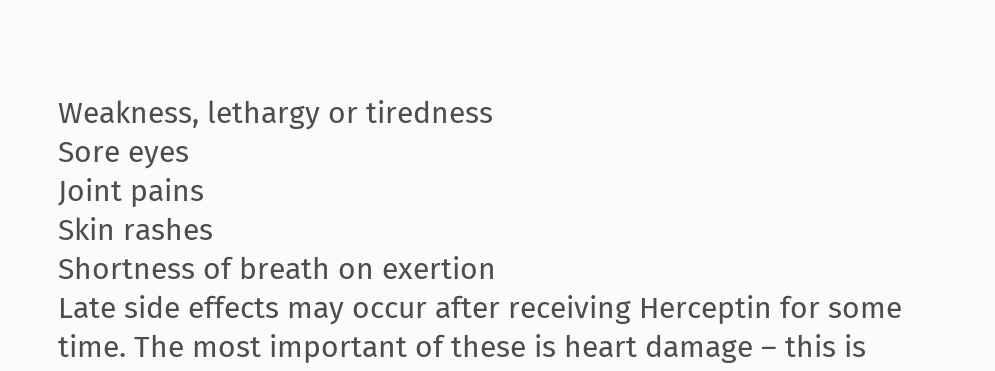Weakness, lethargy or tiredness
Sore eyes
Joint pains
Skin rashes
Shortness of breath on exertion
Late side effects may occur after receiving Herceptin for some time. The most important of these is heart damage – this is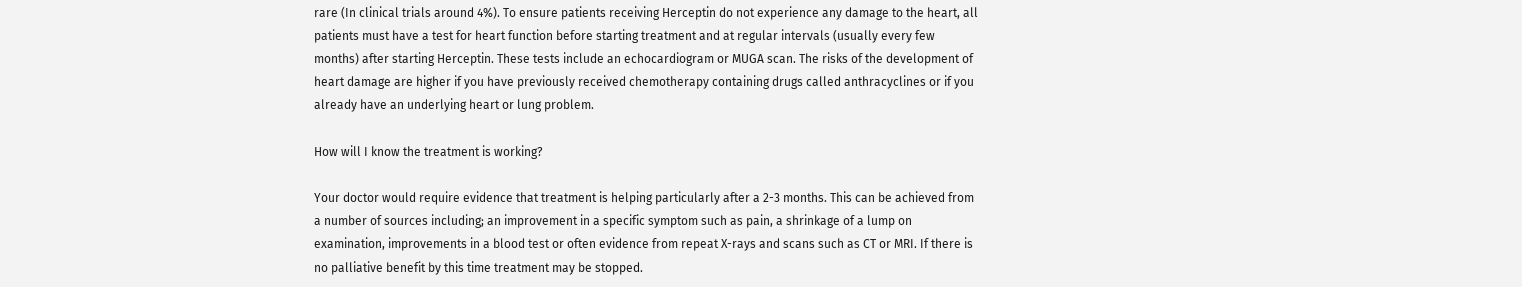rare (In clinical trials around 4%). To ensure patients receiving Herceptin do not experience any damage to the heart, all patients must have a test for heart function before starting treatment and at regular intervals (usually every few months) after starting Herceptin. These tests include an echocardiogram or MUGA scan. The risks of the development of heart damage are higher if you have previously received chemotherapy containing drugs called anthracyclines or if you already have an underlying heart or lung problem.

How will I know the treatment is working?

Your doctor would require evidence that treatment is helping particularly after a 2-3 months. This can be achieved from a number of sources including; an improvement in a specific symptom such as pain, a shrinkage of a lump on examination, improvements in a blood test or often evidence from repeat X-rays and scans such as CT or MRI. If there is no palliative benefit by this time treatment may be stopped.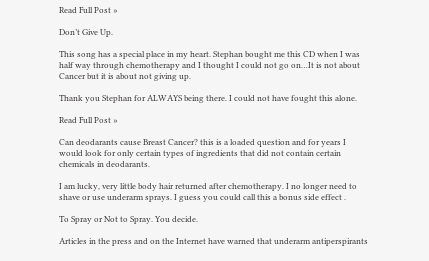Read Full Post »

Don’t Give Up.

This song has a special place in my heart. Stephan bought me this CD when I was half way through chemotherapy and I thought I could not go on…It is not about Cancer but it is about not giving up.

Thank you Stephan for ALWAYS being there. I could not have fought this alone.

Read Full Post »

Can deodarants cause Breast Cancer? this is a loaded question and for years I would look for only certain types of ingredients that did not contain certain chemicals in deodarants.

I am lucky, very little body hair returned after chemotherapy. I no longer need to shave or use underarm sprays. I guess you could call this a bonus side effect .

To Spray or Not to Spray. You decide.

Articles in the press and on the Internet have warned that underarm antiperspirants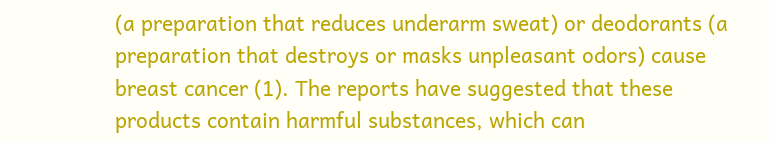(a preparation that reduces underarm sweat) or deodorants (a preparation that destroys or masks unpleasant odors) cause breast cancer (1). The reports have suggested that these products contain harmful substances, which can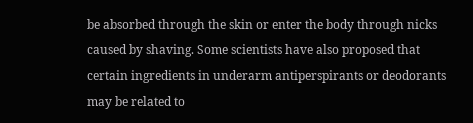be absorbed through the skin or enter the body through nicks caused by shaving. Some scientists have also proposed that certain ingredients in underarm antiperspirants or deodorants may be related to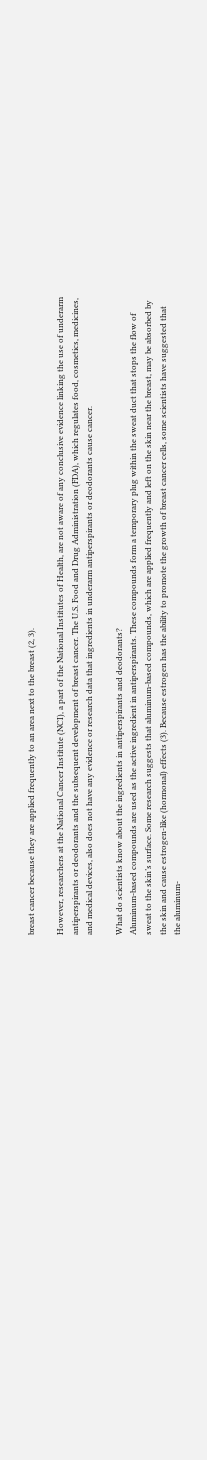breast cancer because they are applied frequently to an area next to the breast (2, 3).

However, researchers at the National Cancer Institute (NCI), a part of the National Institutes of Health, are not aware of any conclusive evidence linking the use of underarm antiperspirants or deodorants and the subsequent development of breast cancer. The U.S. Food and Drug Administration (FDA), which regulates food, cosmetics, medicines, and medical devices, also does not have any evidence or research data that ingredients in underarm antiperspirants or deodorants cause cancer.

What do scientists know about the ingredients in antiperspirants and deodorants?
Aluminum-based compounds are used as the active ingredient in antiperspirants. These compounds form a temporary plug within the sweat duct that stops the flow of sweat to the skin’s surface. Some research suggests that aluminum-based compounds, which are applied frequently and left on the skin near the breast, may be absorbed by the skin and cause estrogen-like (hormonal) effects (3). Because estrogen has the ability to promote the growth of breast cancer cells, some scientists have suggested that the aluminum-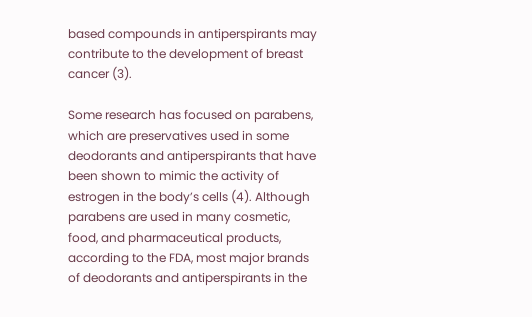based compounds in antiperspirants may contribute to the development of breast cancer (3).

Some research has focused on parabens, which are preservatives used in some deodorants and antiperspirants that have been shown to mimic the activity of estrogen in the body’s cells (4). Although parabens are used in many cosmetic, food, and pharmaceutical products, according to the FDA, most major brands of deodorants and antiperspirants in the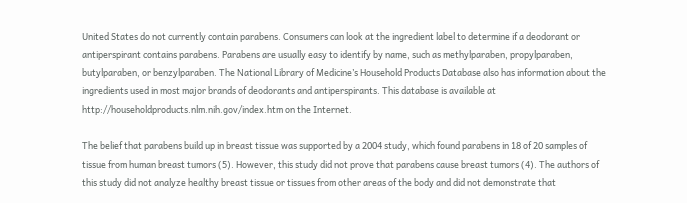United States do not currently contain parabens. Consumers can look at the ingredient label to determine if a deodorant or antiperspirant contains parabens. Parabens are usually easy to identify by name, such as methylparaben, propylparaben, butylparaben, or benzylparaben. The National Library of Medicine’s Household Products Database also has information about the ingredients used in most major brands of deodorants and antiperspirants. This database is available at http://householdproducts.nlm.nih.gov/index.htm on the Internet.

The belief that parabens build up in breast tissue was supported by a 2004 study, which found parabens in 18 of 20 samples of tissue from human breast tumors (5). However, this study did not prove that parabens cause breast tumors (4). The authors of this study did not analyze healthy breast tissue or tissues from other areas of the body and did not demonstrate that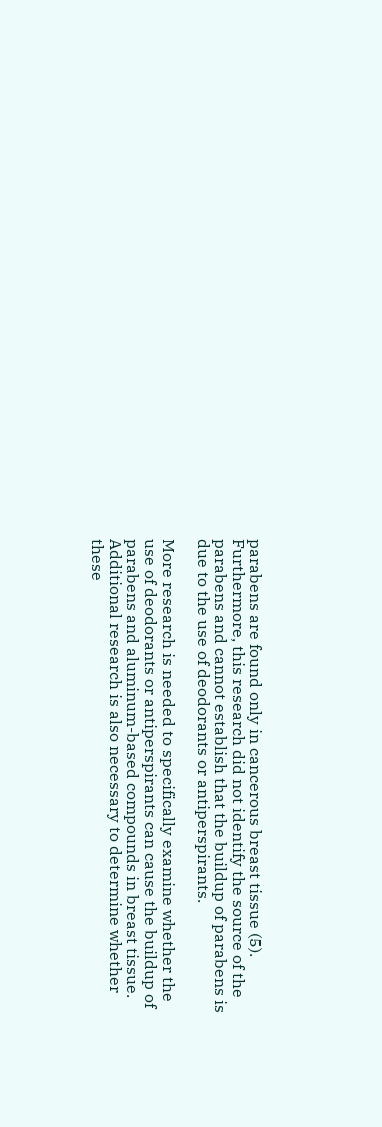parabens are found only in cancerous breast tissue (5). Furthermore, this research did not identify the source of the parabens and cannot establish that the buildup of parabens is due to the use of deodorants or antiperspirants.

More research is needed to specifically examine whether the use of deodorants or antiperspirants can cause the buildup of parabens and aluminum-based compounds in breast tissue. Additional research is also necessary to determine whether these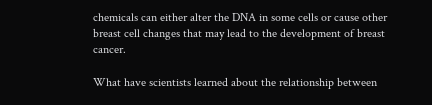chemicals can either alter the DNA in some cells or cause other breast cell changes that may lead to the development of breast cancer.

What have scientists learned about the relationship between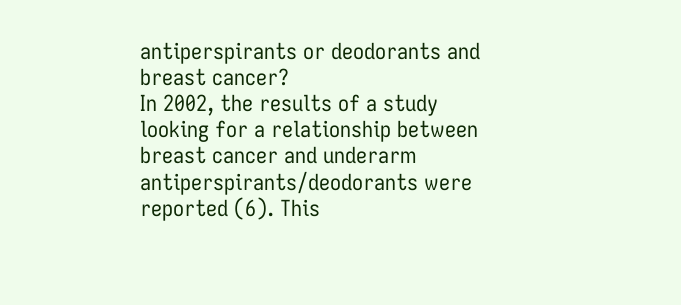antiperspirants or deodorants and breast cancer?
In 2002, the results of a study looking for a relationship between breast cancer and underarm antiperspirants/deodorants were reported (6). This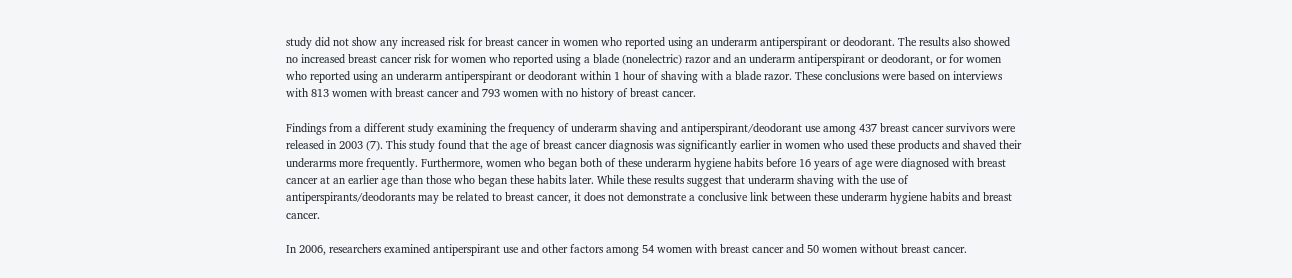study did not show any increased risk for breast cancer in women who reported using an underarm antiperspirant or deodorant. The results also showed no increased breast cancer risk for women who reported using a blade (nonelectric) razor and an underarm antiperspirant or deodorant, or for women who reported using an underarm antiperspirant or deodorant within 1 hour of shaving with a blade razor. These conclusions were based on interviews with 813 women with breast cancer and 793 women with no history of breast cancer.

Findings from a different study examining the frequency of underarm shaving and antiperspirant/deodorant use among 437 breast cancer survivors were released in 2003 (7). This study found that the age of breast cancer diagnosis was significantly earlier in women who used these products and shaved their underarms more frequently. Furthermore, women who began both of these underarm hygiene habits before 16 years of age were diagnosed with breast cancer at an earlier age than those who began these habits later. While these results suggest that underarm shaving with the use of antiperspirants/deodorants may be related to breast cancer, it does not demonstrate a conclusive link between these underarm hygiene habits and breast cancer.

In 2006, researchers examined antiperspirant use and other factors among 54 women with breast cancer and 50 women without breast cancer.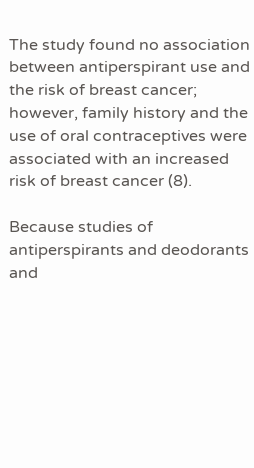The study found no association between antiperspirant use and the risk of breast cancer; however, family history and the use of oral contraceptives were associated with an increased risk of breast cancer (8).

Because studies of antiperspirants and deodorants and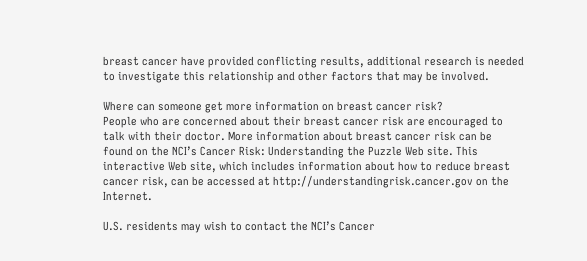breast cancer have provided conflicting results, additional research is needed to investigate this relationship and other factors that may be involved.

Where can someone get more information on breast cancer risk?
People who are concerned about their breast cancer risk are encouraged to talk with their doctor. More information about breast cancer risk can be found on the NCI’s Cancer Risk: Understanding the Puzzle Web site. This interactive Web site, which includes information about how to reduce breast cancer risk, can be accessed at http://understandingrisk.cancer.gov on the Internet.

U.S. residents may wish to contact the NCI’s Cancer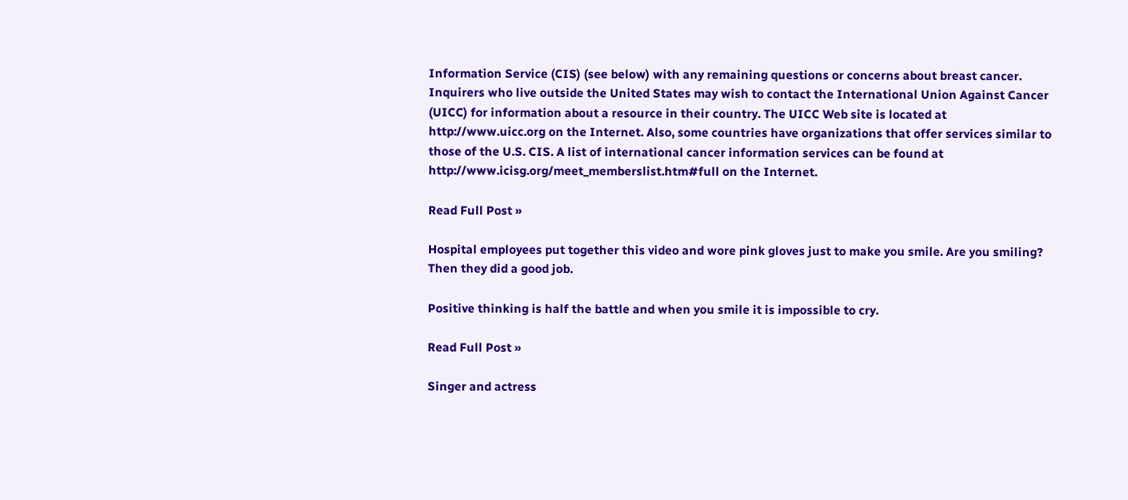Information Service (CIS) (see below) with any remaining questions or concerns about breast cancer. Inquirers who live outside the United States may wish to contact the International Union Against Cancer (UICC) for information about a resource in their country. The UICC Web site is located at http://www.uicc.org on the Internet. Also, some countries have organizations that offer services similar to those of the U.S. CIS. A list of international cancer information services can be found at http://www.icisg.org/meet_memberslist.htm#full on the Internet.

Read Full Post »

Hospital employees put together this video and wore pink gloves just to make you smile. Are you smiling? Then they did a good job.

Positive thinking is half the battle and when you smile it is impossible to cry.

Read Full Post »

Singer and actress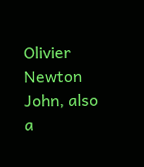Olivier Newton John, also a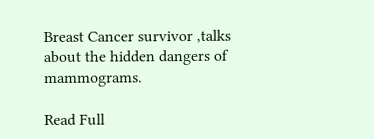Breast Cancer survivor ,talks about the hidden dangers of mammograms.

Read Full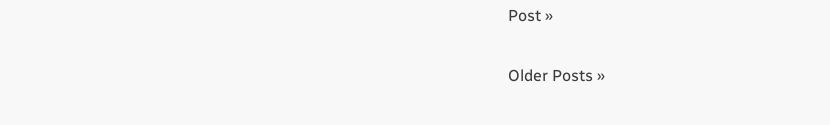Post »

Older Posts »